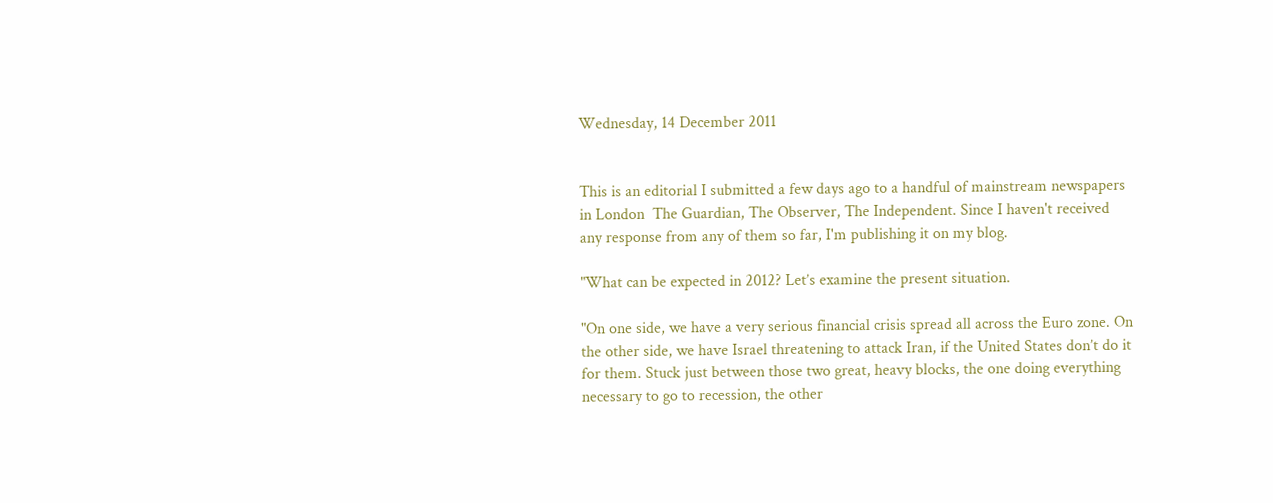Wednesday, 14 December 2011


This is an editorial I submitted a few days ago to a handful of mainstream newspapers in London  The Guardian, The Observer, The Independent. Since I haven't received any response from any of them so far, I'm publishing it on my blog.

"What can be expected in 2012? Let’s examine the present situation.

"On one side, we have a very serious financial crisis spread all across the Euro zone. On the other side, we have Israel threatening to attack Iran, if the United States don’t do it for them. Stuck just between those two great, heavy blocks, the one doing everything necessary to go to recession, the other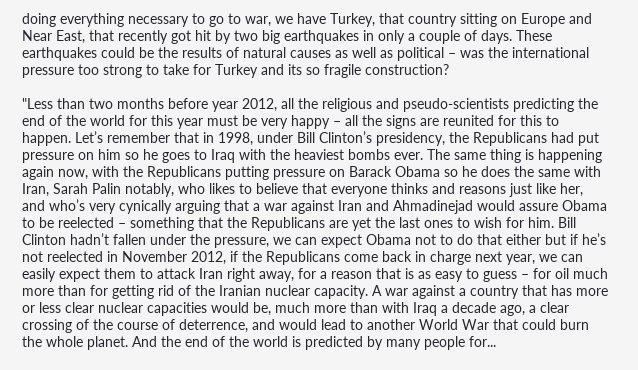doing everything necessary to go to war, we have Turkey, that country sitting on Europe and Near East, that recently got hit by two big earthquakes in only a couple of days. These earthquakes could be the results of natural causes as well as political – was the international pressure too strong to take for Turkey and its so fragile construction?

"Less than two months before year 2012, all the religious and pseudo-scientists predicting the end of the world for this year must be very happy – all the signs are reunited for this to happen. Let’s remember that in 1998, under Bill Clinton’s presidency, the Republicans had put pressure on him so he goes to Iraq with the heaviest bombs ever. The same thing is happening again now, with the Republicans putting pressure on Barack Obama so he does the same with Iran, Sarah Palin notably, who likes to believe that everyone thinks and reasons just like her, and who’s very cynically arguing that a war against Iran and Ahmadinejad would assure Obama to be reelected – something that the Republicans are yet the last ones to wish for him. Bill Clinton hadn’t fallen under the pressure, we can expect Obama not to do that either but if he’s not reelected in November 2012, if the Republicans come back in charge next year, we can easily expect them to attack Iran right away, for a reason that is as easy to guess – for oil much more than for getting rid of the Iranian nuclear capacity. A war against a country that has more or less clear nuclear capacities would be, much more than with Iraq a decade ago, a clear crossing of the course of deterrence, and would lead to another World War that could burn the whole planet. And the end of the world is predicted by many people for...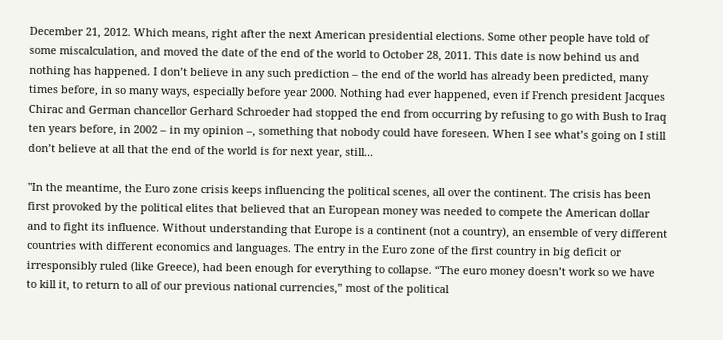December 21, 2012. Which means, right after the next American presidential elections. Some other people have told of some miscalculation, and moved the date of the end of the world to October 28, 2011. This date is now behind us and nothing has happened. I don’t believe in any such prediction – the end of the world has already been predicted, many times before, in so many ways, especially before year 2000. Nothing had ever happened, even if French president Jacques Chirac and German chancellor Gerhard Schroeder had stopped the end from occurring by refusing to go with Bush to Iraq ten years before, in 2002 – in my opinion –, something that nobody could have foreseen. When I see what’s going on I still don’t believe at all that the end of the world is for next year, still...

"In the meantime, the Euro zone crisis keeps influencing the political scenes, all over the continent. The crisis has been first provoked by the political elites that believed that an European money was needed to compete the American dollar and to fight its influence. Without understanding that Europe is a continent (not a country), an ensemble of very different countries with different economics and languages. The entry in the Euro zone of the first country in big deficit or irresponsibly ruled (like Greece), had been enough for everything to collapse. “The euro money doesn’t work so we have to kill it, to return to all of our previous national currencies,” most of the political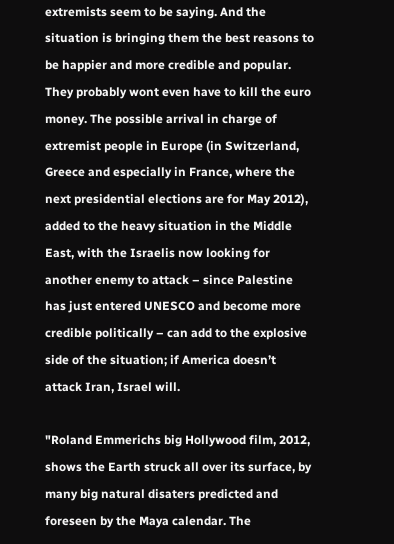extremists seem to be saying. And the situation is bringing them the best reasons to be happier and more credible and popular. They probably wont even have to kill the euro money. The possible arrival in charge of extremist people in Europe (in Switzerland, Greece and especially in France, where the next presidential elections are for May 2012), added to the heavy situation in the Middle East, with the Israelis now looking for another enemy to attack – since Palestine has just entered UNESCO and become more credible politically – can add to the explosive side of the situation; if America doesn’t attack Iran, Israel will.

"Roland Emmerichs big Hollywood film, 2012, shows the Earth struck all over its surface, by many big natural disaters predicted and foreseen by the Maya calendar. The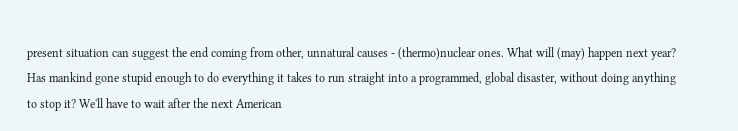present situation can suggest the end coming from other, unnatural causes - (thermo)nuclear ones. What will (may) happen next year? Has mankind gone stupid enough to do everything it takes to run straight into a programmed, global disaster, without doing anything to stop it? We'll have to wait after the next American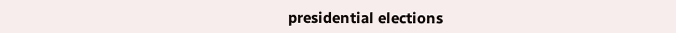presidential elections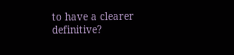to have a clearer  definitive?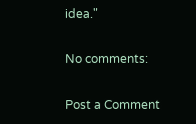idea."

No comments:

Post a Comment